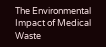The Environmental Impact of Medical Waste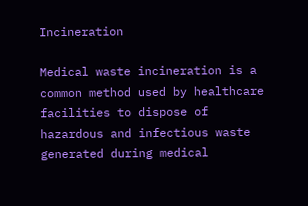Incineration

Medical waste incineration is a common method used by healthcare facilities to dispose of hazardous and infectious waste generated during medical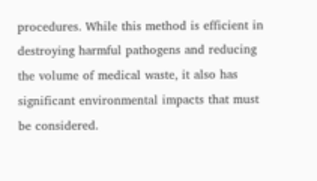procedures. While this method is efficient in destroying harmful pathogens and reducing the volume of medical waste, it also has significant environmental impacts that must be considered.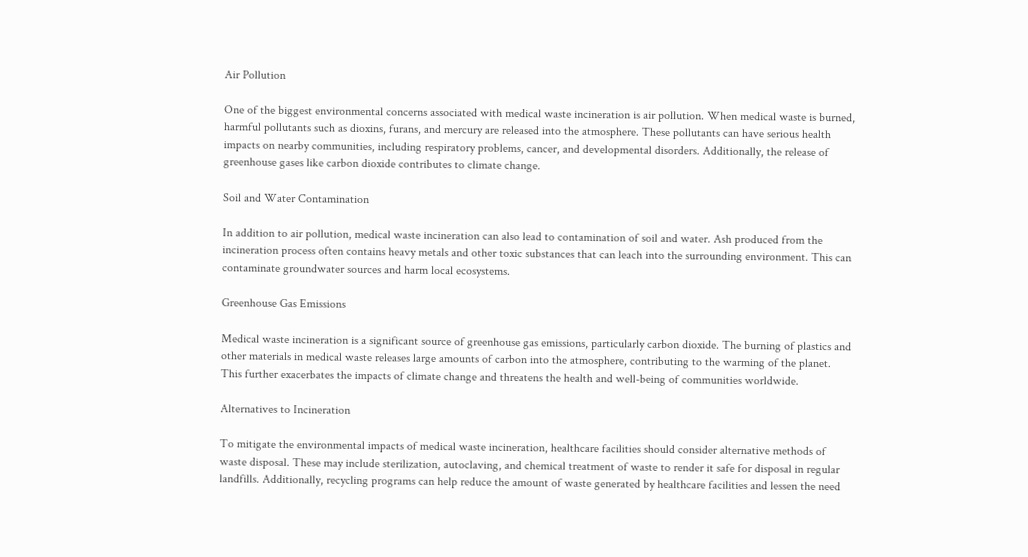Air Pollution

One of the biggest environmental concerns associated with medical waste incineration is air pollution. When medical waste is burned, harmful pollutants such as dioxins, furans, and mercury are released into the atmosphere. These pollutants can have serious health impacts on nearby communities, including respiratory problems, cancer, and developmental disorders. Additionally, the release of greenhouse gases like carbon dioxide contributes to climate change.

Soil and Water Contamination

In addition to air pollution, medical waste incineration can also lead to contamination of soil and water. Ash produced from the incineration process often contains heavy metals and other toxic substances that can leach into the surrounding environment. This can contaminate groundwater sources and harm local ecosystems.

Greenhouse Gas Emissions

Medical waste incineration is a significant source of greenhouse gas emissions, particularly carbon dioxide. The burning of plastics and other materials in medical waste releases large amounts of carbon into the atmosphere, contributing to the warming of the planet. This further exacerbates the impacts of climate change and threatens the health and well-being of communities worldwide.

Alternatives to Incineration

To mitigate the environmental impacts of medical waste incineration, healthcare facilities should consider alternative methods of waste disposal. These may include sterilization, autoclaving, and chemical treatment of waste to render it safe for disposal in regular landfills. Additionally, recycling programs can help reduce the amount of waste generated by healthcare facilities and lessen the need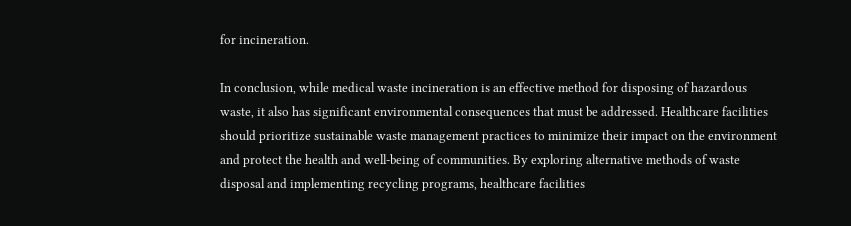for incineration.

In conclusion, while medical waste incineration is an effective method for disposing of hazardous waste, it also has significant environmental consequences that must be addressed. Healthcare facilities should prioritize sustainable waste management practices to minimize their impact on the environment and protect the health and well-being of communities. By exploring alternative methods of waste disposal and implementing recycling programs, healthcare facilities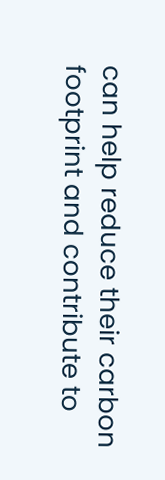can help reduce their carbon footprint and contribute to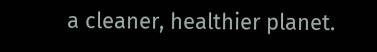a cleaner, healthier planet.